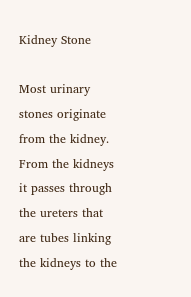Kidney Stone

Most urinary stones originate from the kidney. From the kidneys it passes through the ureters that are tubes linking the kidneys to the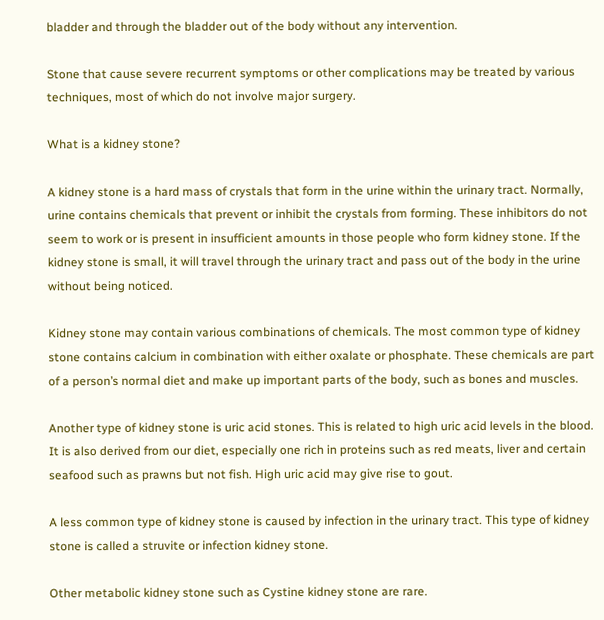bladder and through the bladder out of the body without any intervention.

Stone that cause severe recurrent symptoms or other complications may be treated by various techniques, most of which do not involve major surgery.

What is a kidney stone?

A kidney stone is a hard mass of crystals that form in the urine within the urinary tract. Normally, urine contains chemicals that prevent or inhibit the crystals from forming. These inhibitors do not seem to work or is present in insufficient amounts in those people who form kidney stone. If the kidney stone is small, it will travel through the urinary tract and pass out of the body in the urine without being noticed.

Kidney stone may contain various combinations of chemicals. The most common type of kidney stone contains calcium in combination with either oxalate or phosphate. These chemicals are part of a person’s normal diet and make up important parts of the body, such as bones and muscles.

Another type of kidney stone is uric acid stones. This is related to high uric acid levels in the blood. It is also derived from our diet, especially one rich in proteins such as red meats, liver and certain seafood such as prawns but not fish. High uric acid may give rise to gout.

A less common type of kidney stone is caused by infection in the urinary tract. This type of kidney stone is called a struvite or infection kidney stone.

Other metabolic kidney stone such as Cystine kidney stone are rare.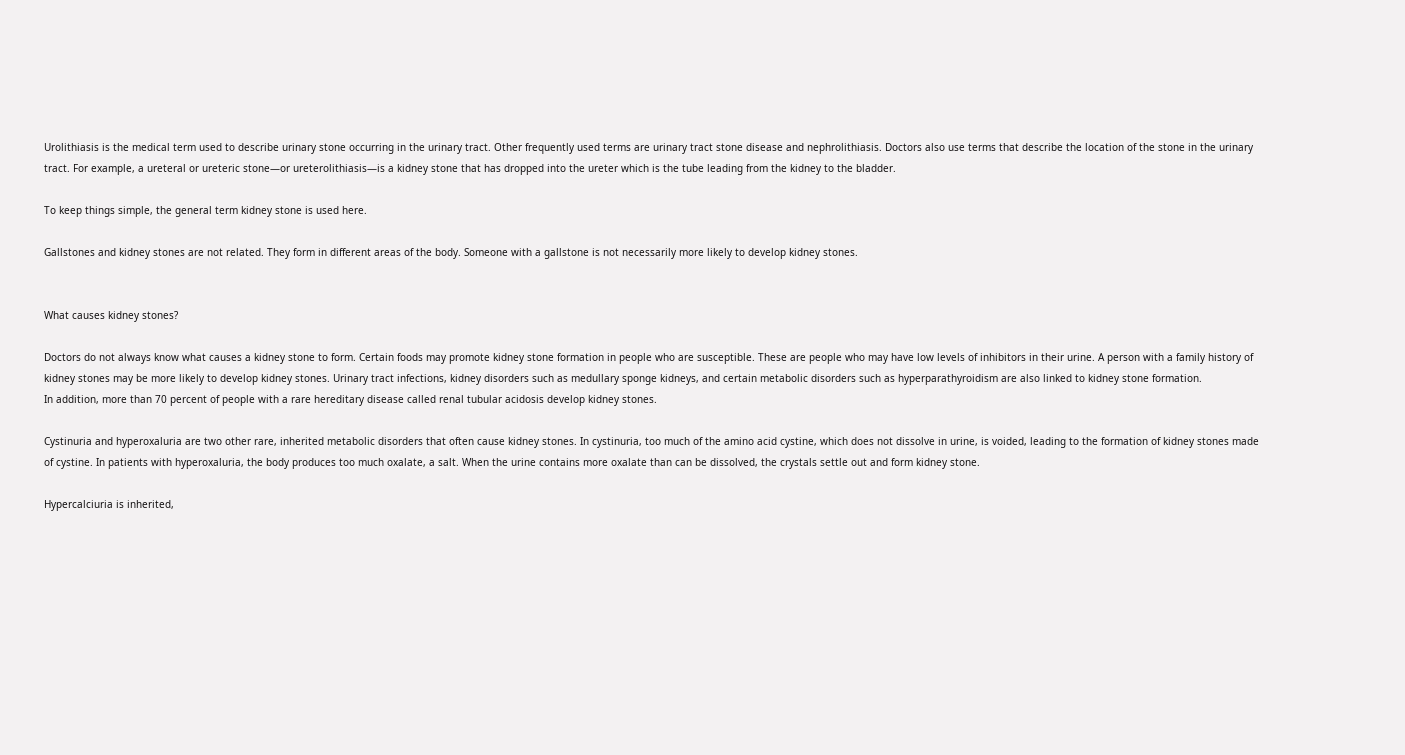Urolithiasis is the medical term used to describe urinary stone occurring in the urinary tract. Other frequently used terms are urinary tract stone disease and nephrolithiasis. Doctors also use terms that describe the location of the stone in the urinary tract. For example, a ureteral or ureteric stone—or ureterolithiasis—is a kidney stone that has dropped into the ureter which is the tube leading from the kidney to the bladder.

To keep things simple, the general term kidney stone is used here.

Gallstones and kidney stones are not related. They form in different areas of the body. Someone with a gallstone is not necessarily more likely to develop kidney stones.


What causes kidney stones?

Doctors do not always know what causes a kidney stone to form. Certain foods may promote kidney stone formation in people who are susceptible. These are people who may have low levels of inhibitors in their urine. A person with a family history of kidney stones may be more likely to develop kidney stones. Urinary tract infections, kidney disorders such as medullary sponge kidneys, and certain metabolic disorders such as hyperparathyroidism are also linked to kidney stone formation.
In addition, more than 70 percent of people with a rare hereditary disease called renal tubular acidosis develop kidney stones.

Cystinuria and hyperoxaluria are two other rare, inherited metabolic disorders that often cause kidney stones. In cystinuria, too much of the amino acid cystine, which does not dissolve in urine, is voided, leading to the formation of kidney stones made of cystine. In patients with hyperoxaluria, the body produces too much oxalate, a salt. When the urine contains more oxalate than can be dissolved, the crystals settle out and form kidney stone.

Hypercalciuria is inherited,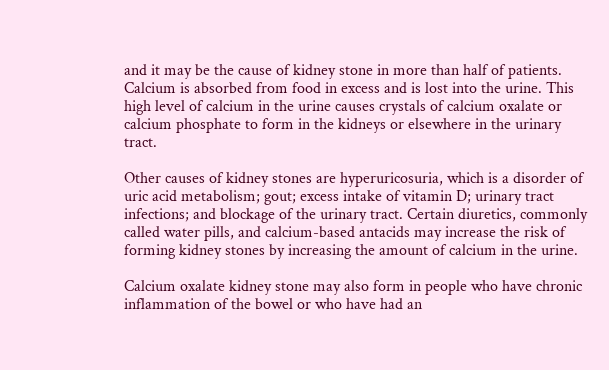and it may be the cause of kidney stone in more than half of patients. Calcium is absorbed from food in excess and is lost into the urine. This high level of calcium in the urine causes crystals of calcium oxalate or calcium phosphate to form in the kidneys or elsewhere in the urinary tract.

Other causes of kidney stones are hyperuricosuria, which is a disorder of uric acid metabolism; gout; excess intake of vitamin D; urinary tract infections; and blockage of the urinary tract. Certain diuretics, commonly called water pills, and calcium-based antacids may increase the risk of forming kidney stones by increasing the amount of calcium in the urine.

Calcium oxalate kidney stone may also form in people who have chronic inflammation of the bowel or who have had an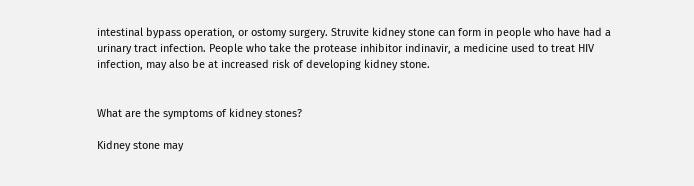intestinal bypass operation, or ostomy surgery. Struvite kidney stone can form in people who have had a urinary tract infection. People who take the protease inhibitor indinavir, a medicine used to treat HIV infection, may also be at increased risk of developing kidney stone.


What are the symptoms of kidney stones?

Kidney stone may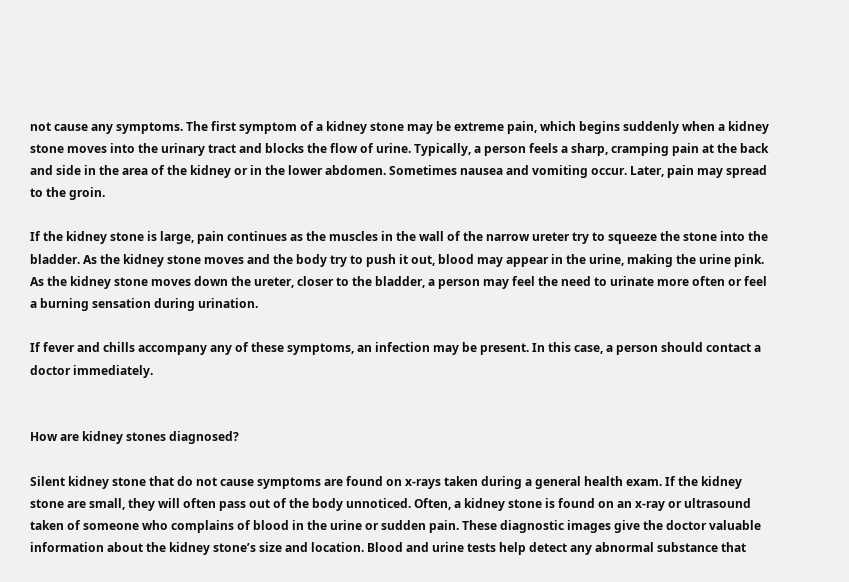not cause any symptoms. The first symptom of a kidney stone may be extreme pain, which begins suddenly when a kidney stone moves into the urinary tract and blocks the flow of urine. Typically, a person feels a sharp, cramping pain at the back and side in the area of the kidney or in the lower abdomen. Sometimes nausea and vomiting occur. Later, pain may spread to the groin.

If the kidney stone is large, pain continues as the muscles in the wall of the narrow ureter try to squeeze the stone into the bladder. As the kidney stone moves and the body try to push it out, blood may appear in the urine, making the urine pink. As the kidney stone moves down the ureter, closer to the bladder, a person may feel the need to urinate more often or feel a burning sensation during urination.

If fever and chills accompany any of these symptoms, an infection may be present. In this case, a person should contact a doctor immediately.


How are kidney stones diagnosed?

Silent kidney stone that do not cause symptoms are found on x-rays taken during a general health exam. If the kidney stone are small, they will often pass out of the body unnoticed. Often, a kidney stone is found on an x-ray or ultrasound taken of someone who complains of blood in the urine or sudden pain. These diagnostic images give the doctor valuable information about the kidney stone’s size and location. Blood and urine tests help detect any abnormal substance that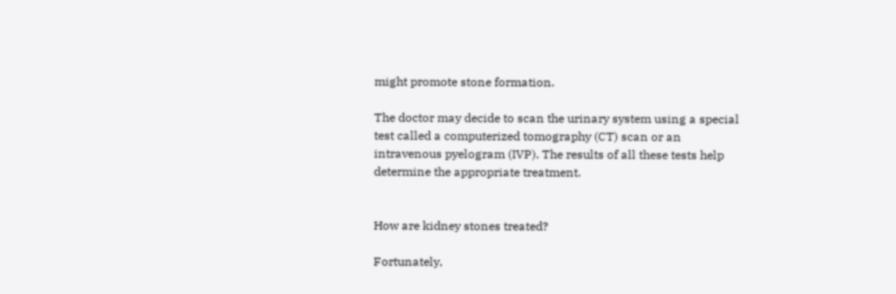might promote stone formation.

The doctor may decide to scan the urinary system using a special test called a computerized tomography (CT) scan or an intravenous pyelogram (IVP). The results of all these tests help determine the appropriate treatment.


How are kidney stones treated?

Fortunately,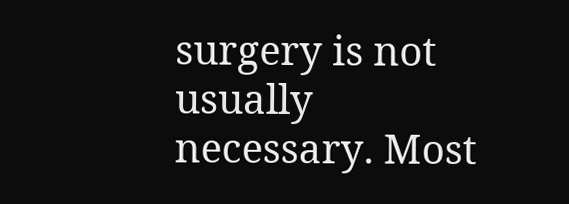surgery is not usually necessary. Most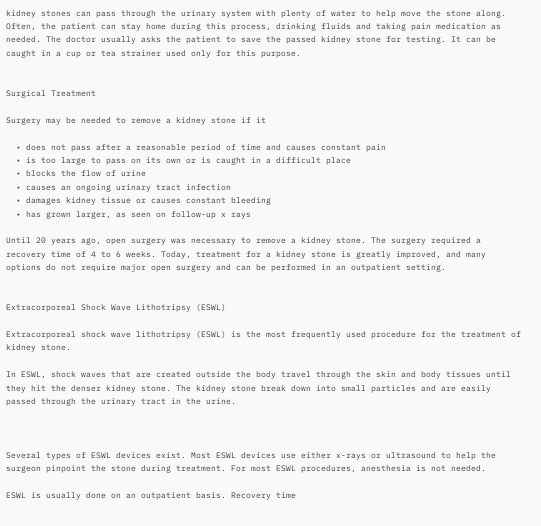kidney stones can pass through the urinary system with plenty of water to help move the stone along. Often, the patient can stay home during this process, drinking fluids and taking pain medication as needed. The doctor usually asks the patient to save the passed kidney stone for testing. It can be caught in a cup or tea strainer used only for this purpose.


Surgical Treatment

Surgery may be needed to remove a kidney stone if it

  • does not pass after a reasonable period of time and causes constant pain
  • is too large to pass on its own or is caught in a difficult place
  • blocks the flow of urine
  • causes an ongoing urinary tract infection
  • damages kidney tissue or causes constant bleeding
  • has grown larger, as seen on follow-up x rays

Until 20 years ago, open surgery was necessary to remove a kidney stone. The surgery required a recovery time of 4 to 6 weeks. Today, treatment for a kidney stone is greatly improved, and many options do not require major open surgery and can be performed in an outpatient setting.


Extracorporeal Shock Wave Lithotripsy (ESWL)

Extracorporeal shock wave lithotripsy (ESWL) is the most frequently used procedure for the treatment of kidney stone.

In ESWL, shock waves that are created outside the body travel through the skin and body tissues until they hit the denser kidney stone. The kidney stone break down into small particles and are easily passed through the urinary tract in the urine.



Several types of ESWL devices exist. Most ESWL devices use either x-rays or ultrasound to help the surgeon pinpoint the stone during treatment. For most ESWL procedures, anesthesia is not needed.

ESWL is usually done on an outpatient basis. Recovery time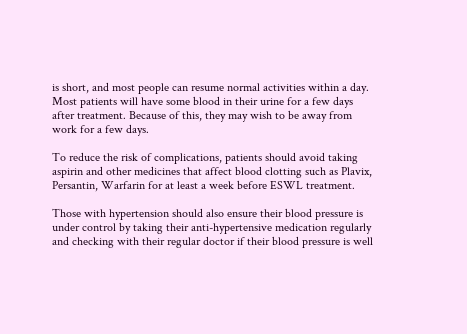is short, and most people can resume normal activities within a day.  Most patients will have some blood in their urine for a few days after treatment. Because of this, they may wish to be away from work for a few days.

To reduce the risk of complications, patients should avoid taking aspirin and other medicines that affect blood clotting such as Plavix, Persantin, Warfarin for at least a week before ESWL treatment.

Those with hypertension should also ensure their blood pressure is under control by taking their anti-hypertensive medication regularly and checking with their regular doctor if their blood pressure is well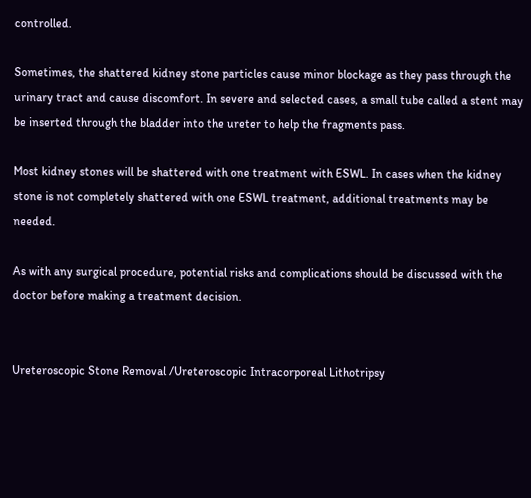controlled.

Sometimes, the shattered kidney stone particles cause minor blockage as they pass through the urinary tract and cause discomfort. In severe and selected cases, a small tube called a stent may be inserted through the bladder into the ureter to help the fragments pass.

Most kidney stones will be shattered with one treatment with ESWL. In cases when the kidney stone is not completely shattered with one ESWL treatment, additional treatments may be needed.

As with any surgical procedure, potential risks and complications should be discussed with the doctor before making a treatment decision.


Ureteroscopic Stone Removal /Ureteroscopic Intracorporeal Lithotripsy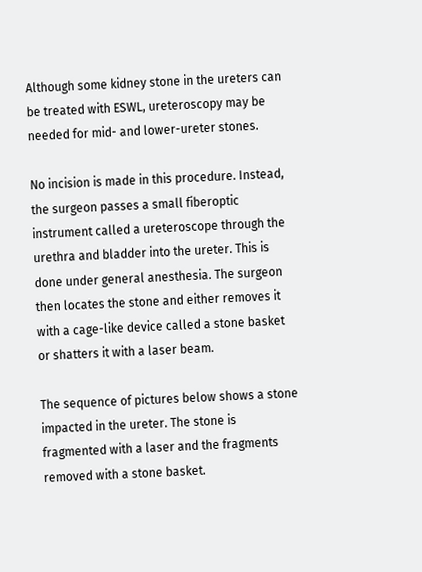Although some kidney stone in the ureters can be treated with ESWL, ureteroscopy may be needed for mid- and lower-ureter stones.

No incision is made in this procedure. Instead, the surgeon passes a small fiberoptic instrument called a ureteroscope through the urethra and bladder into the ureter. This is done under general anesthesia. The surgeon then locates the stone and either removes it with a cage-like device called a stone basket or shatters it with a laser beam.

The sequence of pictures below shows a stone impacted in the ureter. The stone is fragmented with a laser and the fragments removed with a stone basket.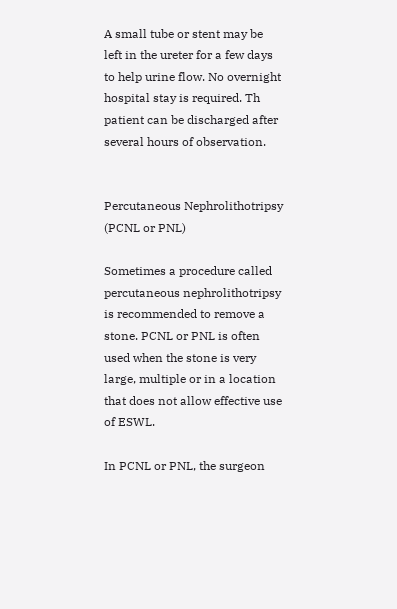A small tube or stent may be left in the ureter for a few days to help urine flow. No overnight hospital stay is required. Th patient can be discharged after several hours of observation.


Percutaneous Nephrolithotripsy  (PCNL or PNL)

Sometimes a procedure called percutaneous nephrolithotripsy is recommended to remove a stone. PCNL or PNL is often used when the stone is very large, multiple or in a location that does not allow effective use of ESWL.

In PCNL or PNL, the surgeon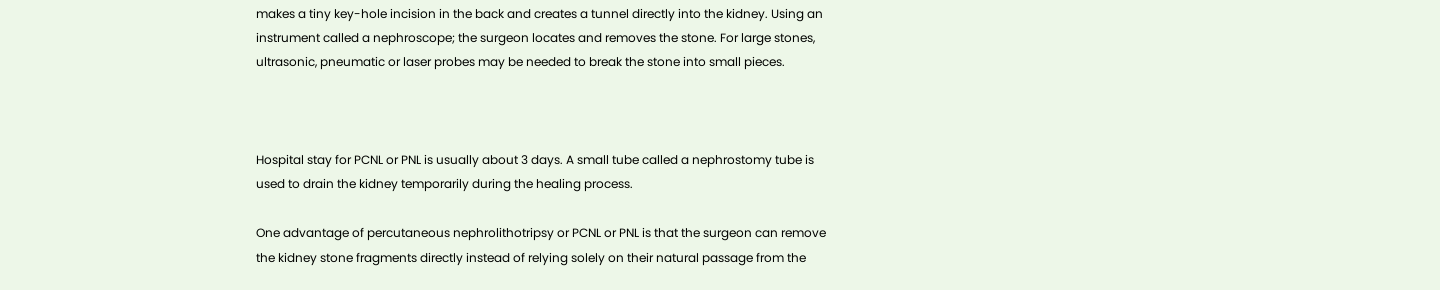makes a tiny key-hole incision in the back and creates a tunnel directly into the kidney. Using an instrument called a nephroscope; the surgeon locates and removes the stone. For large stones, ultrasonic, pneumatic or laser probes may be needed to break the stone into small pieces.



Hospital stay for PCNL or PNL is usually about 3 days. A small tube called a nephrostomy tube is used to drain the kidney temporarily during the healing process.

One advantage of percutaneous nephrolithotripsy or PCNL or PNL is that the surgeon can remove the kidney stone fragments directly instead of relying solely on their natural passage from the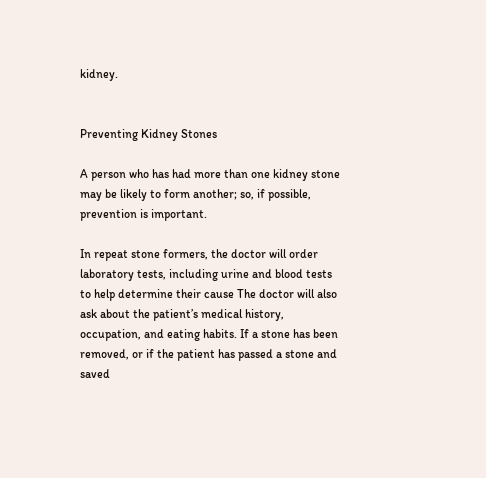kidney.


Preventing Kidney Stones

A person who has had more than one kidney stone may be likely to form another; so, if possible, prevention is important.

In repeat stone formers, the doctor will order laboratory tests, including urine and blood tests to help determine their cause The doctor will also ask about the patient’s medical history, occupation, and eating habits. If a stone has been removed, or if the patient has passed a stone and saved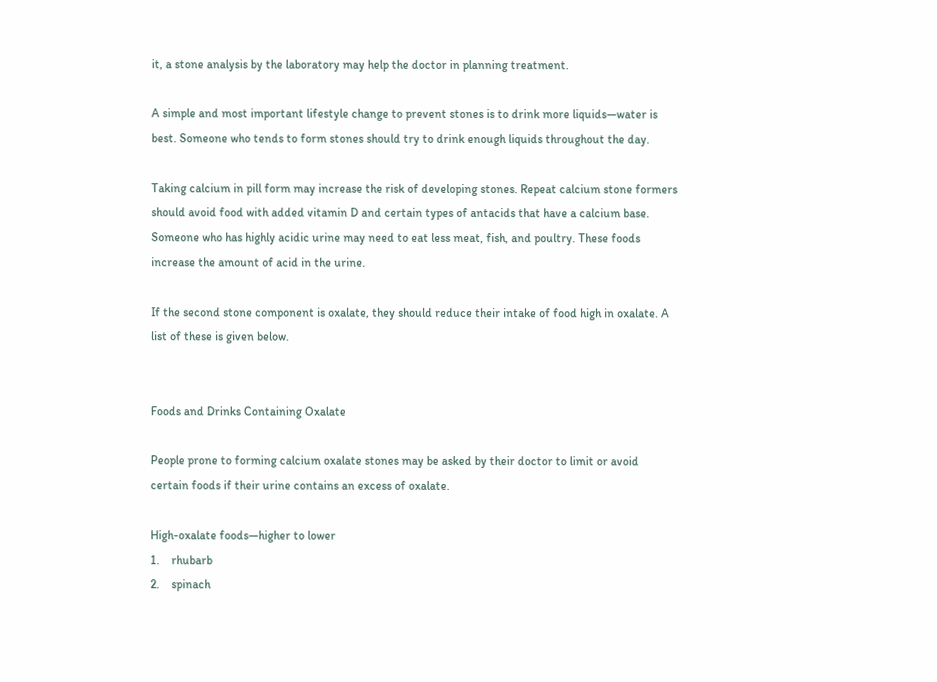it, a stone analysis by the laboratory may help the doctor in planning treatment.

A simple and most important lifestyle change to prevent stones is to drink more liquids—water is best. Someone who tends to form stones should try to drink enough liquids throughout the day.

Taking calcium in pill form may increase the risk of developing stones. Repeat calcium stone formers should avoid food with added vitamin D and certain types of antacids that have a calcium base. Someone who has highly acidic urine may need to eat less meat, fish, and poultry. These foods increase the amount of acid in the urine.

If the second stone component is oxalate, they should reduce their intake of food high in oxalate. A list of these is given below.


Foods and Drinks Containing Oxalate

People prone to forming calcium oxalate stones may be asked by their doctor to limit or avoid certain foods if their urine contains an excess of oxalate.

High-oxalate foods—higher to lower
1.    rhubarb
2.    spinach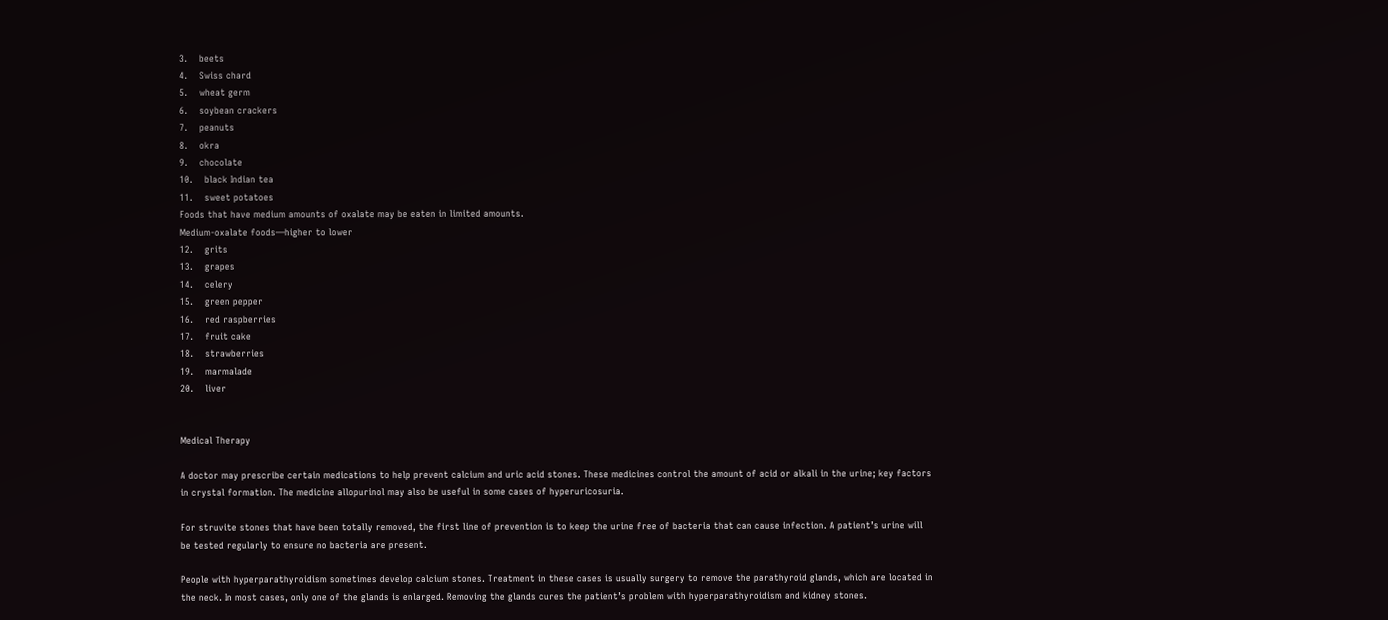3.    beets
4.    Swiss chard
5.    wheat germ
6.    soybean crackers
7.    peanuts
8.    okra
9.    chocolate
10.    black Indian tea
11.    sweet potatoes
Foods that have medium amounts of oxalate may be eaten in limited amounts.
Medium-oxalate foods—higher to lower
12.    grits
13.    grapes
14.    celery
15.    green pepper
16.    red raspberries
17.    fruit cake
18.    strawberries
19.    marmalade
20.    liver


Medical Therapy

A doctor may prescribe certain medications to help prevent calcium and uric acid stones. These medicines control the amount of acid or alkali in the urine; key factors in crystal formation. The medicine allopurinol may also be useful in some cases of hyperuricosuria.

For struvite stones that have been totally removed, the first line of prevention is to keep the urine free of bacteria that can cause infection. A patient’s urine will be tested regularly to ensure no bacteria are present.

People with hyperparathyroidism sometimes develop calcium stones. Treatment in these cases is usually surgery to remove the parathyroid glands, which are located in the neck. In most cases, only one of the glands is enlarged. Removing the glands cures the patient’s problem with hyperparathyroidism and kidney stones.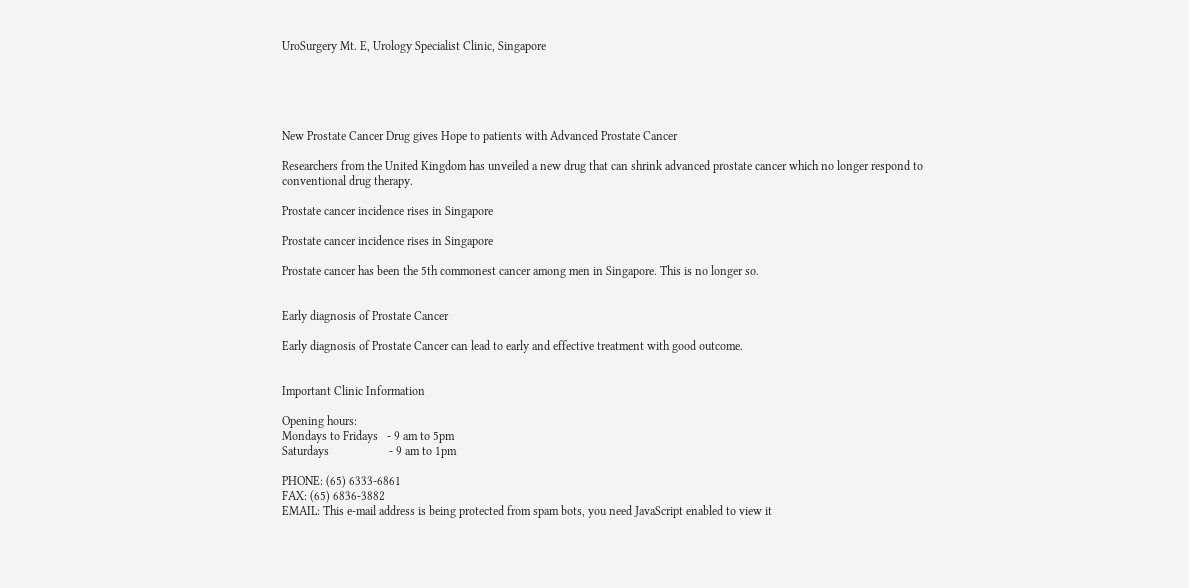UroSurgery Mt. E, Urology Specialist Clinic, Singapore





New Prostate Cancer Drug gives Hope to patients with Advanced Prostate Cancer

Researchers from the United Kingdom has unveiled a new drug that can shrink advanced prostate cancer which no longer respond to conventional drug therapy.

Prostate cancer incidence rises in Singapore

Prostate cancer incidence rises in Singapore

Prostate cancer has been the 5th commonest cancer among men in Singapore. This is no longer so.


Early diagnosis of Prostate Cancer

Early diagnosis of Prostate Cancer can lead to early and effective treatment with good outcome.


Important Clinic Information

Opening hours:
Mondays to Fridays   - 9 am to 5pm
Saturdays                    - 9 am to 1pm

PHONE: (65) 6333-6861
FAX: (65) 6836-3882
EMAIL: This e-mail address is being protected from spam bots, you need JavaScript enabled to view it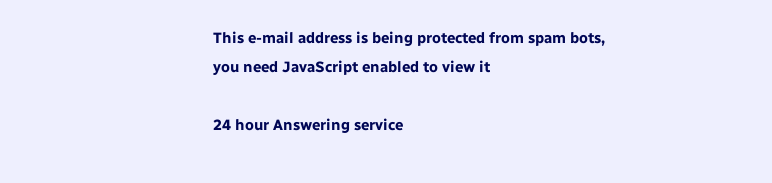This e-mail address is being protected from spam bots, you need JavaScript enabled to view it

24 hour Answering service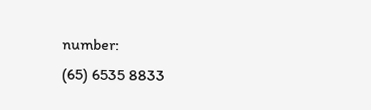number:
(65) 6535 8833